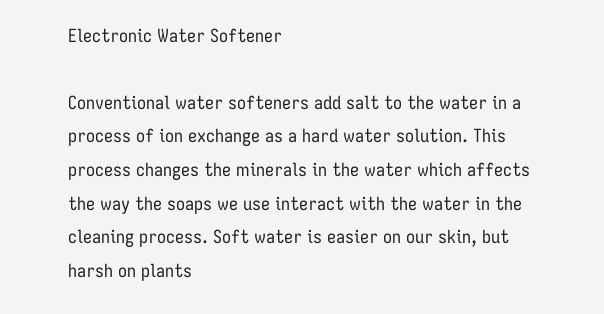Electronic Water Softener

Conventional water softeners add salt to the water in a process of ion exchange as a hard water solution. This process changes the minerals in the water which affects the way the soaps we use interact with the water in the cleaning process. Soft water is easier on our skin, but harsh on plants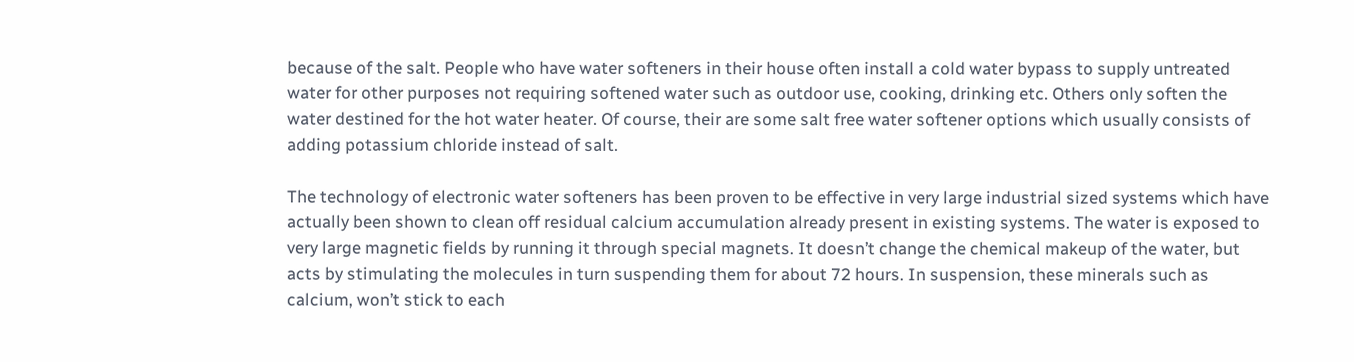because of the salt. People who have water softeners in their house often install a cold water bypass to supply untreated water for other purposes not requiring softened water such as outdoor use, cooking, drinking etc. Others only soften the water destined for the hot water heater. Of course, their are some salt free water softener options which usually consists of adding potassium chloride instead of salt.

The technology of electronic water softeners has been proven to be effective in very large industrial sized systems which have actually been shown to clean off residual calcium accumulation already present in existing systems. The water is exposed to very large magnetic fields by running it through special magnets. It doesn’t change the chemical makeup of the water, but acts by stimulating the molecules in turn suspending them for about 72 hours. In suspension, these minerals such as calcium, won’t stick to each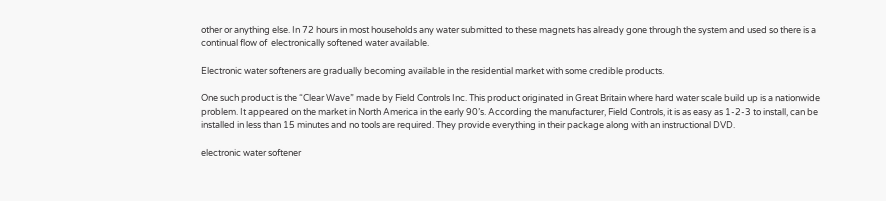other or anything else. In 72 hours in most households any water submitted to these magnets has already gone through the system and used so there is a continual flow of  electronically softened water available.

Electronic water softeners are gradually becoming available in the residential market with some credible products.

One such product is the “Clear Wave” made by Field Controls Inc. This product originated in Great Britain where hard water scale build up is a nationwide problem. It appeared on the market in North America in the early 90’s. According the manufacturer, Field Controls, it is as easy as 1-2-3 to install, can be installed in less than 15 minutes and no tools are required. They provide everything in their package along with an instructional DVD.

electronic water softener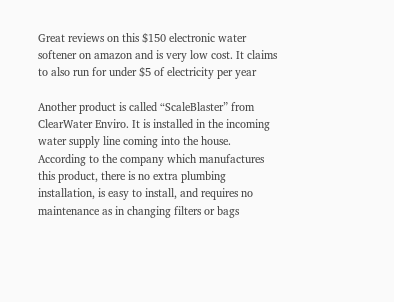Great reviews on this $150 electronic water softener on amazon and is very low cost. It claims to also run for under $5 of electricity per year

Another product is called “ScaleBlaster” from ClearWater Enviro. It is installed in the incoming water supply line coming into the house. According to the company which manufactures this product, there is no extra plumbing installation, is easy to install, and requires no maintenance as in changing filters or bags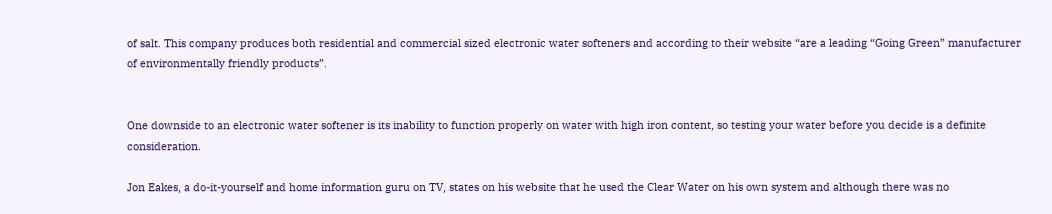of salt. This company produces both residential and commercial sized electronic water softeners and according to their website “are a leading “Going Green” manufacturer of environmentally friendly products”.


One downside to an electronic water softener is its inability to function properly on water with high iron content, so testing your water before you decide is a definite consideration.

Jon Eakes, a do-it-yourself and home information guru on TV, states on his website that he used the Clear Water on his own system and although there was no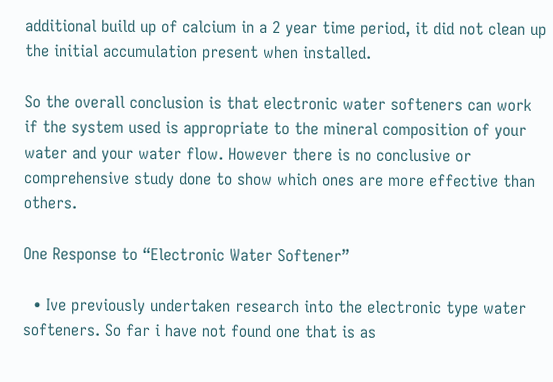additional build up of calcium in a 2 year time period, it did not clean up the initial accumulation present when installed.

So the overall conclusion is that electronic water softeners can work if the system used is appropriate to the mineral composition of your water and your water flow. However there is no conclusive or comprehensive study done to show which ones are more effective than others.

One Response to “Electronic Water Softener”

  • Ive previously undertaken research into the electronic type water softeners. So far i have not found one that is as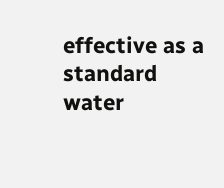effective as a standard water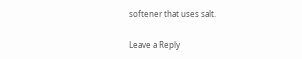softener that uses salt.

Leave a Reply